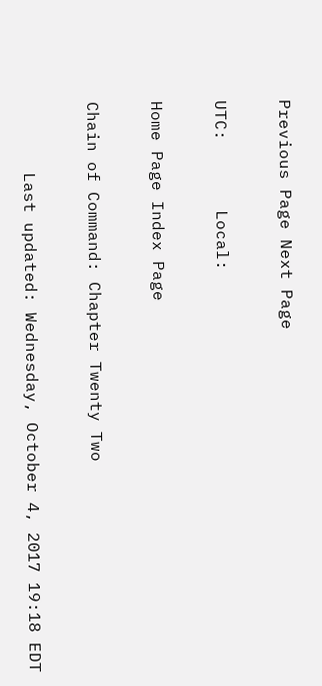Previous Page Next Page

UTC:       Local:

Home Page Index Page

Chain of Command: Chapter Twenty Two

       Last updated: Wednesday, October 4, 2017 19:18 EDT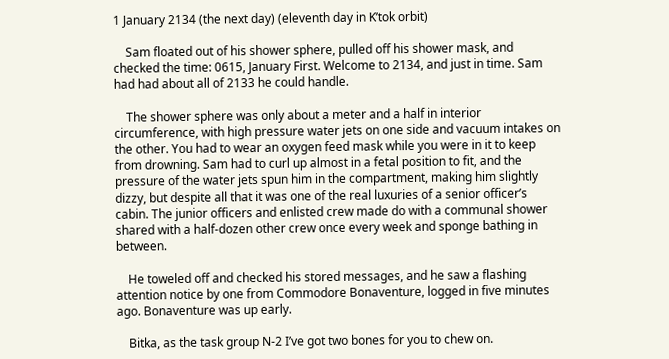1 January 2134 (the next day) (eleventh day in K’tok orbit)

    Sam floated out of his shower sphere, pulled off his shower mask, and checked the time: 0615, January First. Welcome to 2134, and just in time. Sam had had about all of 2133 he could handle.

    The shower sphere was only about a meter and a half in interior circumference, with high pressure water jets on one side and vacuum intakes on the other. You had to wear an oxygen feed mask while you were in it to keep from drowning. Sam had to curl up almost in a fetal position to fit, and the pressure of the water jets spun him in the compartment, making him slightly dizzy, but despite all that it was one of the real luxuries of a senior officer’s cabin. The junior officers and enlisted crew made do with a communal shower shared with a half-dozen other crew once every week and sponge bathing in between.

    He toweled off and checked his stored messages, and he saw a flashing attention notice by one from Commodore Bonaventure, logged in five minutes ago. Bonaventure was up early.

    Bitka, as the task group N-2 I’ve got two bones for you to chew on.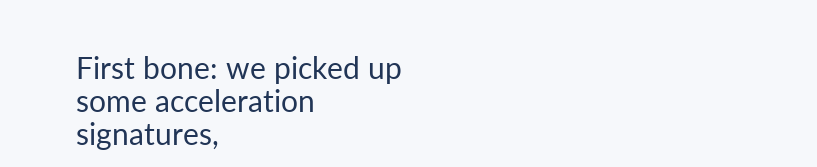First bone: we picked up some acceleration signatures,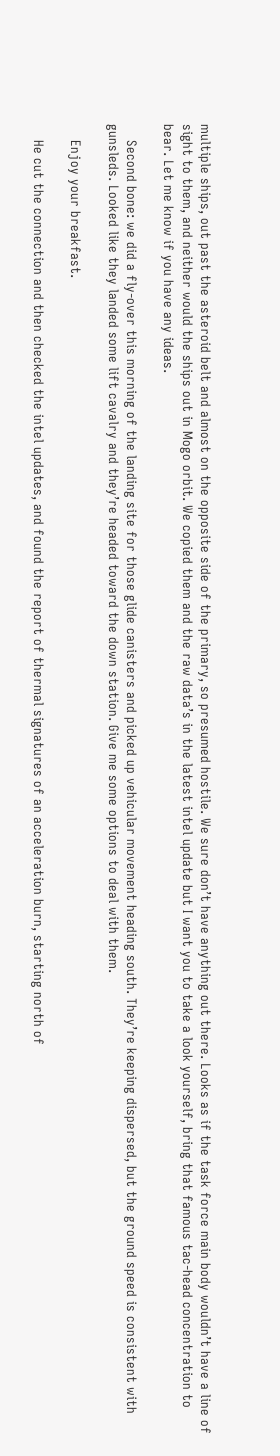multiple ships, out past the asteroid belt and almost on the opposite side of the primary, so presumed hostile. We sure don’t have anything out there. Looks as if the task force main body wouldn’t have a line of sight to them, and neither would the ships out in Mogo orbit. We copied them and the raw data’s in the latest intel update but I want you to take a look yourself, bring that famous tac-head concentration to bear. Let me know if you have any ideas.

    Second bone: we did a fly-over this morning of the landing site for those glide canisters and picked up vehicular movement heading south. They’re keeping dispersed, but the ground speed is consistent with gunsleds. Looked like they landed some lift cavalry and they’re headed toward the down station. Give me some options to deal with them.

    Enjoy your breakfast.

    He cut the connection and then checked the intel updates, and found the report of thermal signatures of an acceleration burn, starting north of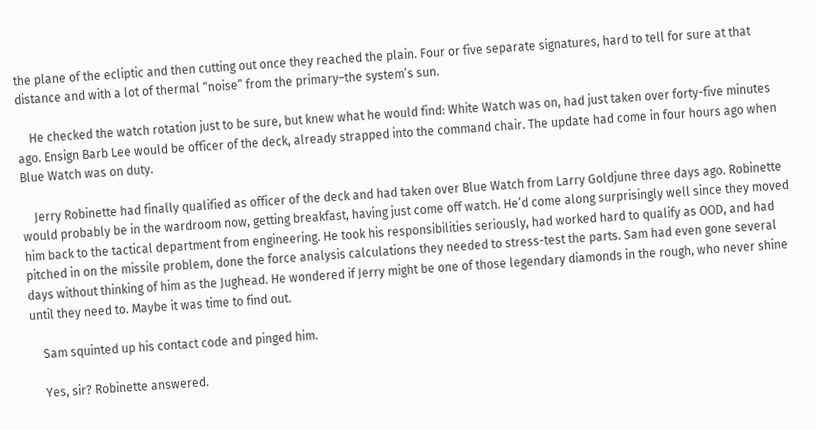the plane of the ecliptic and then cutting out once they reached the plain. Four or five separate signatures, hard to tell for sure at that distance and with a lot of thermal “noise” from the primary–the system’s sun.

    He checked the watch rotation just to be sure, but knew what he would find: White Watch was on, had just taken over forty-five minutes ago. Ensign Barb Lee would be officer of the deck, already strapped into the command chair. The update had come in four hours ago when Blue Watch was on duty.

    Jerry Robinette had finally qualified as officer of the deck and had taken over Blue Watch from Larry Goldjune three days ago. Robinette would probably be in the wardroom now, getting breakfast, having just come off watch. He’d come along surprisingly well since they moved him back to the tactical department from engineering. He took his responsibilities seriously, had worked hard to qualify as OOD, and had pitched in on the missile problem, done the force analysis calculations they needed to stress-test the parts. Sam had even gone several days without thinking of him as the Jughead. He wondered if Jerry might be one of those legendary diamonds in the rough, who never shine until they need to. Maybe it was time to find out.

    Sam squinted up his contact code and pinged him.

    Yes, sir? Robinette answered.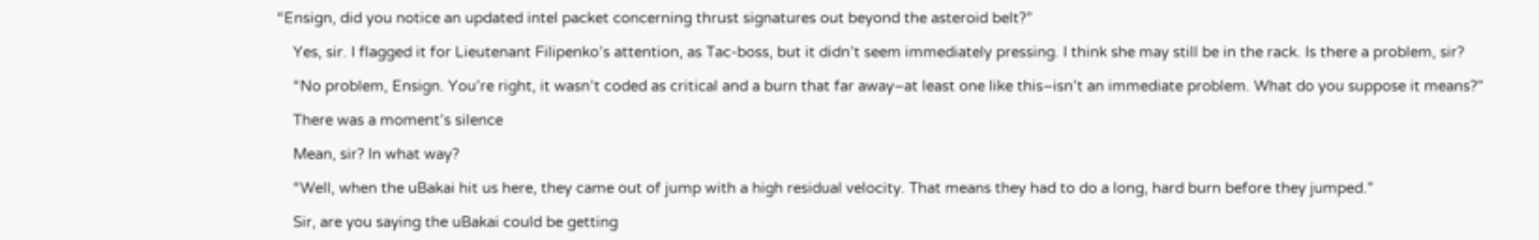“Ensign, did you notice an updated intel packet concerning thrust signatures out beyond the asteroid belt?”

    Yes, sir. I flagged it for Lieutenant Filipenko’s attention, as Tac-boss, but it didn’t seem immediately pressing. I think she may still be in the rack. Is there a problem, sir?

    “No problem, Ensign. You’re right, it wasn’t coded as critical and a burn that far away–at least one like this–isn’t an immediate problem. What do you suppose it means?”

    There was a moment’s silence

    Mean, sir? In what way?

    “Well, when the uBakai hit us here, they came out of jump with a high residual velocity. That means they had to do a long, hard burn before they jumped.”

    Sir, are you saying the uBakai could be getting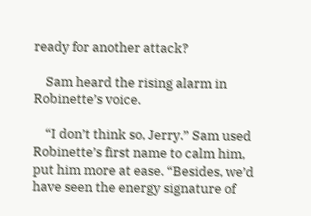ready for another attack?

    Sam heard the rising alarm in Robinette’s voice.

    “I don’t think so, Jerry.” Sam used Robinette’s first name to calm him, put him more at ease. “Besides, we’d have seen the energy signature of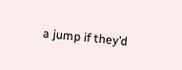a jump if they’d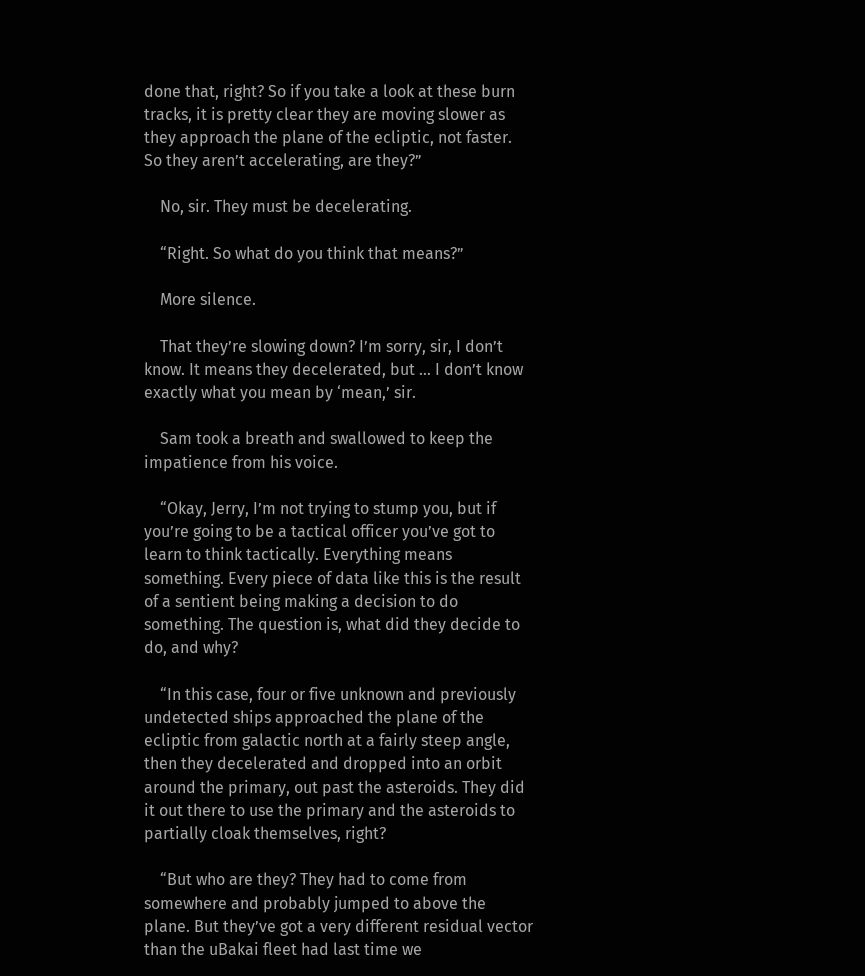done that, right? So if you take a look at these burn tracks, it is pretty clear they are moving slower as they approach the plane of the ecliptic, not faster. So they aren’t accelerating, are they?”

    No, sir. They must be decelerating.

    “Right. So what do you think that means?”

    More silence.

    That they’re slowing down? I’m sorry, sir, I don’t know. It means they decelerated, but … I don’t know exactly what you mean by ‘mean,’ sir.

    Sam took a breath and swallowed to keep the impatience from his voice.

    “Okay, Jerry, I’m not trying to stump you, but if you’re going to be a tactical officer you’ve got to learn to think tactically. Everything means something. Every piece of data like this is the result of a sentient being making a decision to do something. The question is, what did they decide to do, and why?

    “In this case, four or five unknown and previously undetected ships approached the plane of the ecliptic from galactic north at a fairly steep angle, then they decelerated and dropped into an orbit around the primary, out past the asteroids. They did it out there to use the primary and the asteroids to partially cloak themselves, right?

    “But who are they? They had to come from somewhere and probably jumped to above the plane. But they’ve got a very different residual vector than the uBakai fleet had last time we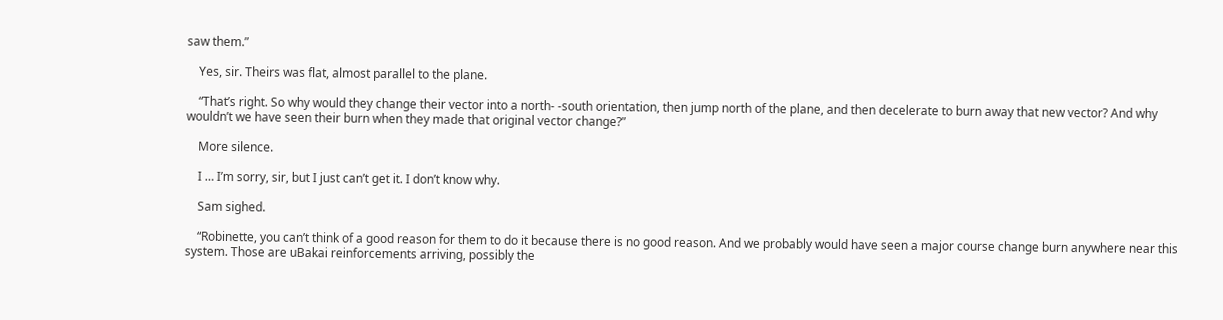saw them.”

    Yes, sir. Theirs was flat, almost parallel to the plane.

    “That’s right. So why would they change their vector into a north- -south orientation, then jump north of the plane, and then decelerate to burn away that new vector? And why wouldn’t we have seen their burn when they made that original vector change?”

    More silence.

    I … I’m sorry, sir, but I just can’t get it. I don’t know why.

    Sam sighed.

    “Robinette, you can’t think of a good reason for them to do it because there is no good reason. And we probably would have seen a major course change burn anywhere near this system. Those are uBakai reinforcements arriving, possibly the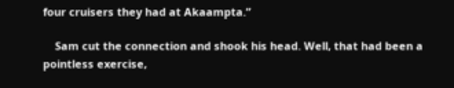four cruisers they had at Akaampta.”

    Sam cut the connection and shook his head. Well, that had been a pointless exercise,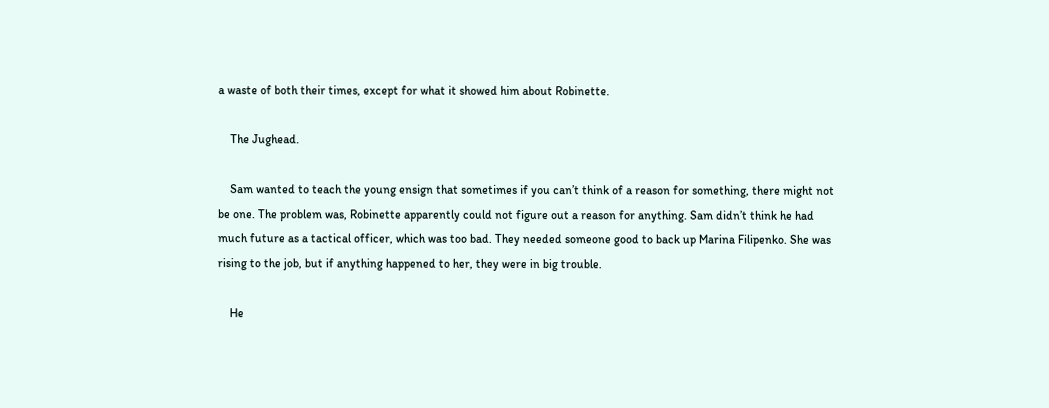a waste of both their times, except for what it showed him about Robinette.

    The Jughead.

    Sam wanted to teach the young ensign that sometimes if you can’t think of a reason for something, there might not be one. The problem was, Robinette apparently could not figure out a reason for anything. Sam didn’t think he had much future as a tactical officer, which was too bad. They needed someone good to back up Marina Filipenko. She was rising to the job, but if anything happened to her, they were in big trouble.

    He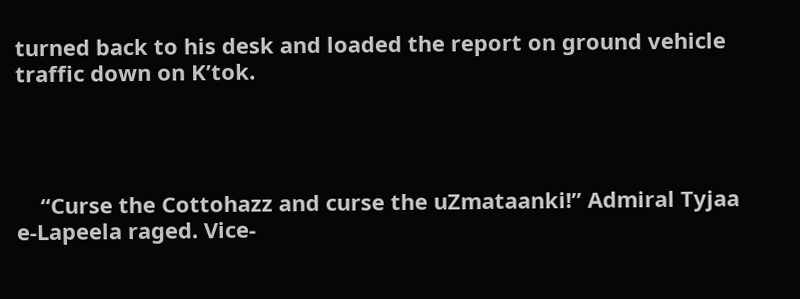turned back to his desk and loaded the report on ground vehicle traffic down on K’tok.




    “Curse the Cottohazz and curse the uZmataanki!” Admiral Tyjaa e-Lapeela raged. Vice-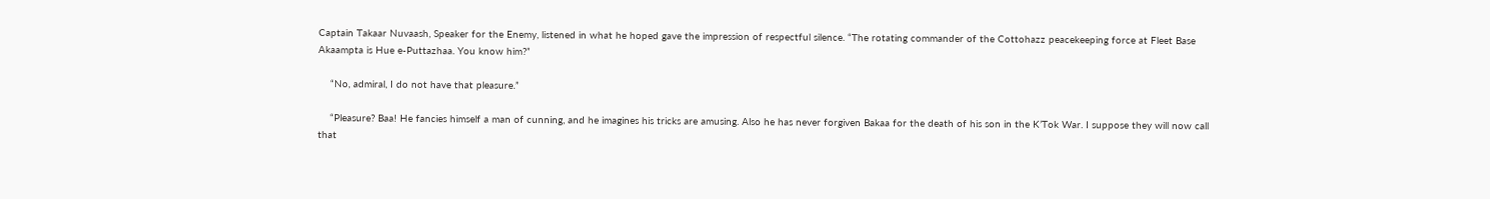Captain Takaar Nuvaash, Speaker for the Enemy, listened in what he hoped gave the impression of respectful silence. “The rotating commander of the Cottohazz peacekeeping force at Fleet Base Akaampta is Hue e-Puttazhaa. You know him?”

    “No, admiral, I do not have that pleasure.”

    “Pleasure? Baa! He fancies himself a man of cunning, and he imagines his tricks are amusing. Also he has never forgiven Bakaa for the death of his son in the K’Tok War. I suppose they will now call that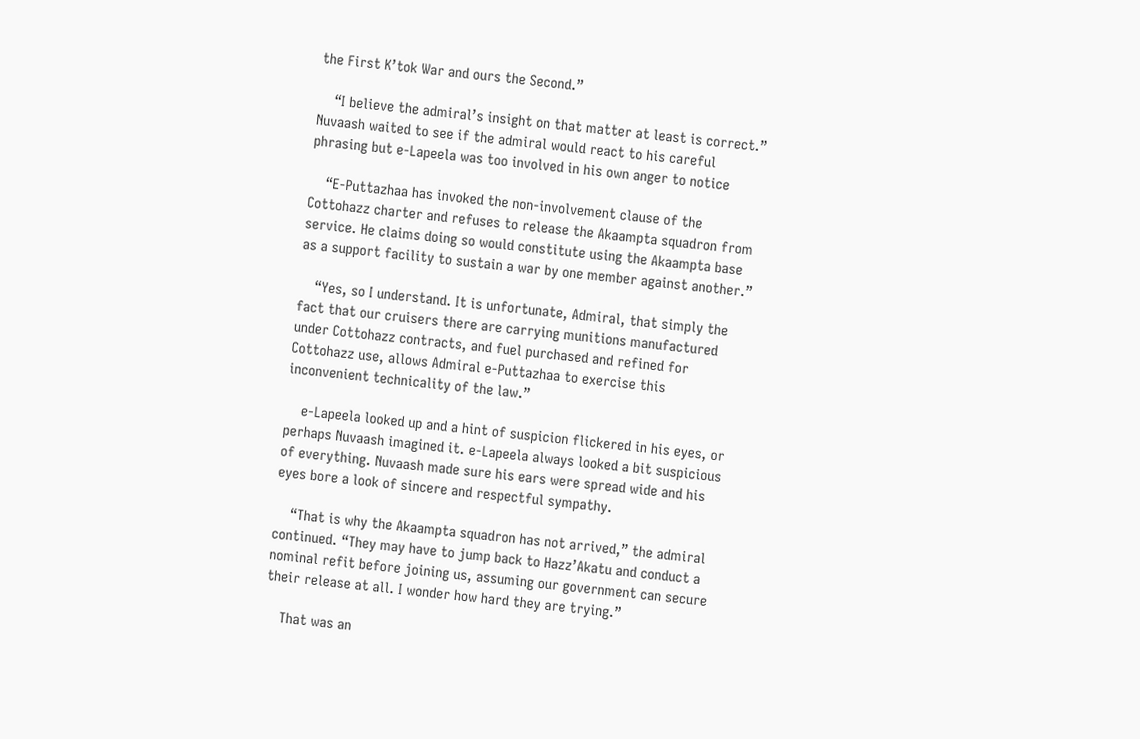the First K’tok War and ours the Second.”

    “I believe the admiral’s insight on that matter at least is correct.” Nuvaash waited to see if the admiral would react to his careful phrasing but e-Lapeela was too involved in his own anger to notice

    “E-Puttazhaa has invoked the non-involvement clause of the Cottohazz charter and refuses to release the Akaampta squadron from service. He claims doing so would constitute using the Akaampta base as a support facility to sustain a war by one member against another.”

    “Yes, so I understand. It is unfortunate, Admiral, that simply the fact that our cruisers there are carrying munitions manufactured under Cottohazz contracts, and fuel purchased and refined for Cottohazz use, allows Admiral e-Puttazhaa to exercise this inconvenient technicality of the law.”

    e-Lapeela looked up and a hint of suspicion flickered in his eyes, or perhaps Nuvaash imagined it. e-Lapeela always looked a bit suspicious of everything. Nuvaash made sure his ears were spread wide and his eyes bore a look of sincere and respectful sympathy.

    “That is why the Akaampta squadron has not arrived,” the admiral continued. “They may have to jump back to Hazz’Akatu and conduct a nominal refit before joining us, assuming our government can secure their release at all. I wonder how hard they are trying.”

    That was an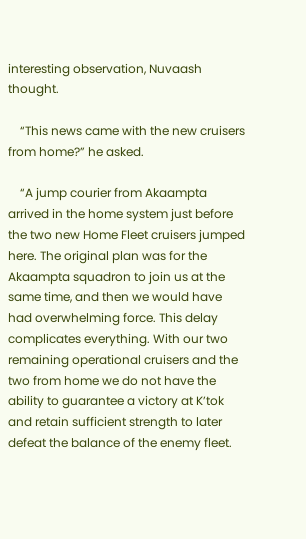interesting observation, Nuvaash thought.

    “This news came with the new cruisers from home?” he asked.

    “A jump courier from Akaampta arrived in the home system just before the two new Home Fleet cruisers jumped here. The original plan was for the Akaampta squadron to join us at the same time, and then we would have had overwhelming force. This delay complicates everything. With our two remaining operational cruisers and the two from home we do not have the ability to guarantee a victory at K’tok and retain sufficient strength to later defeat the balance of the enemy fleet.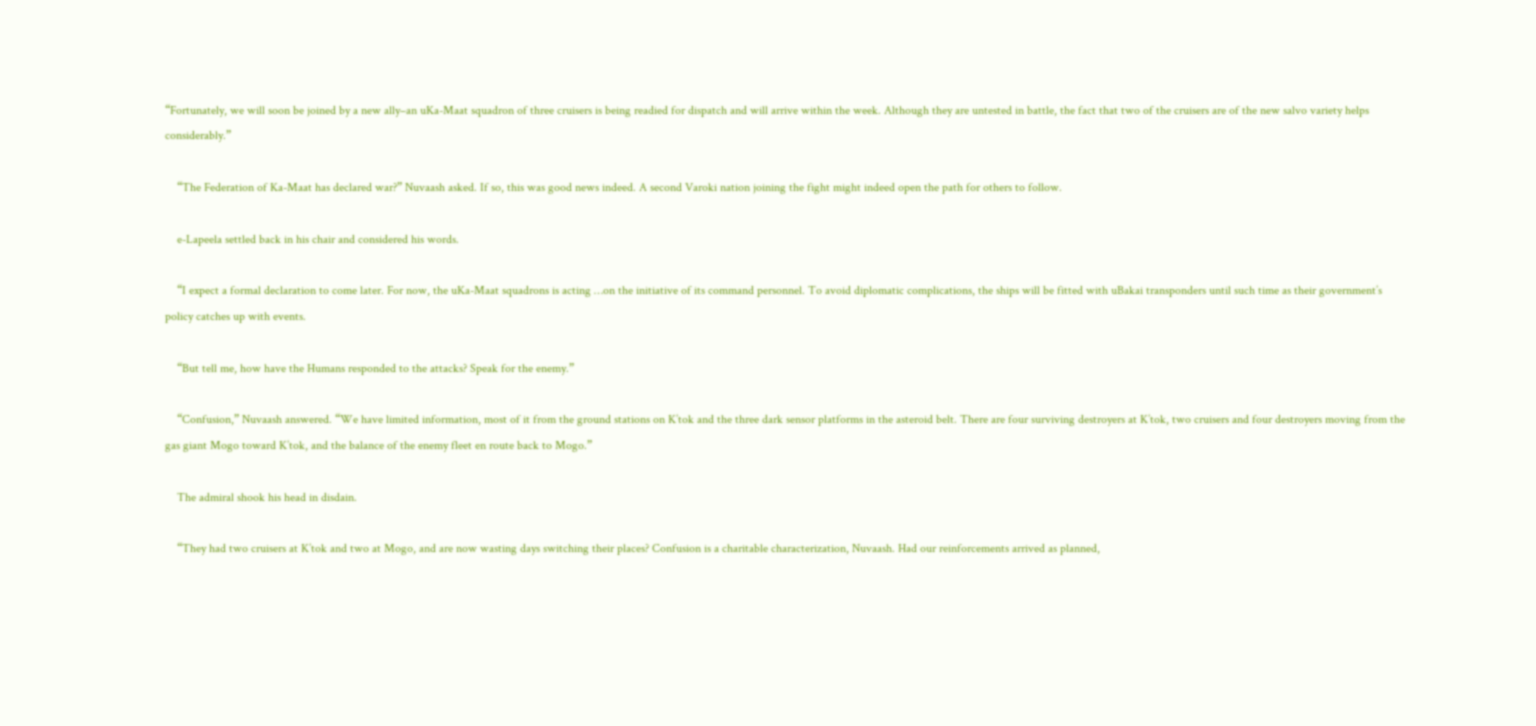“Fortunately, we will soon be joined by a new ally–an uKa-Maat squadron of three cruisers is being readied for dispatch and will arrive within the week. Although they are untested in battle, the fact that two of the cruisers are of the new salvo variety helps considerably.”

    “The Federation of Ka-Maat has declared war?” Nuvaash asked. If so, this was good news indeed. A second Varoki nation joining the fight might indeed open the path for others to follow.

    e-Lapeela settled back in his chair and considered his words.

    “I expect a formal declaration to come later. For now, the uKa-Maat squadrons is acting …on the initiative of its command personnel. To avoid diplomatic complications, the ships will be fitted with uBakai transponders until such time as their government’s policy catches up with events.

    “But tell me, how have the Humans responded to the attacks? Speak for the enemy.”

    “Confusion,” Nuvaash answered. “We have limited information, most of it from the ground stations on K’tok and the three dark sensor platforms in the asteroid belt. There are four surviving destroyers at K’tok, two cruisers and four destroyers moving from the gas giant Mogo toward K’tok, and the balance of the enemy fleet en route back to Mogo.”

    The admiral shook his head in disdain.

    “They had two cruisers at K’tok and two at Mogo, and are now wasting days switching their places? Confusion is a charitable characterization, Nuvaash. Had our reinforcements arrived as planned,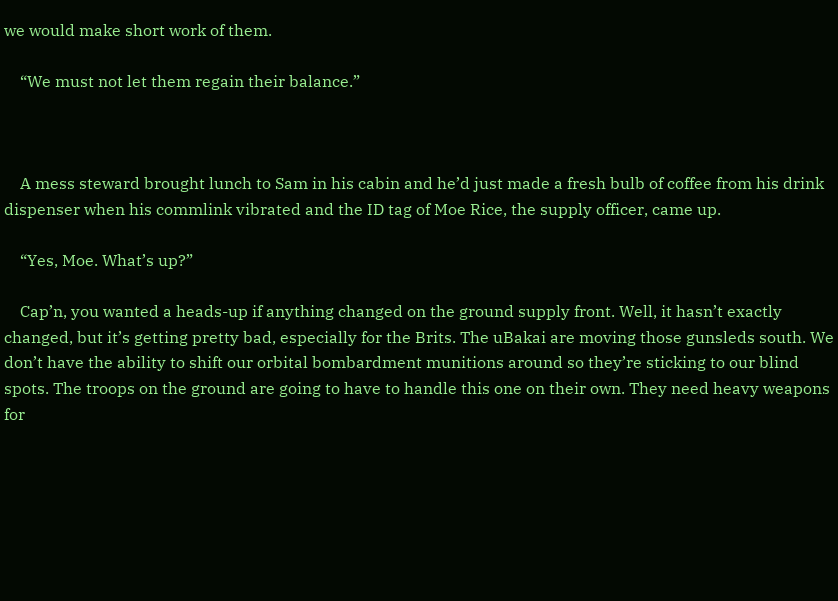we would make short work of them.

    “We must not let them regain their balance.”



    A mess steward brought lunch to Sam in his cabin and he’d just made a fresh bulb of coffee from his drink dispenser when his commlink vibrated and the ID tag of Moe Rice, the supply officer, came up.

    “Yes, Moe. What’s up?”

    Cap’n, you wanted a heads-up if anything changed on the ground supply front. Well, it hasn’t exactly changed, but it’s getting pretty bad, especially for the Brits. The uBakai are moving those gunsleds south. We don’t have the ability to shift our orbital bombardment munitions around so they’re sticking to our blind spots. The troops on the ground are going to have to handle this one on their own. They need heavy weapons for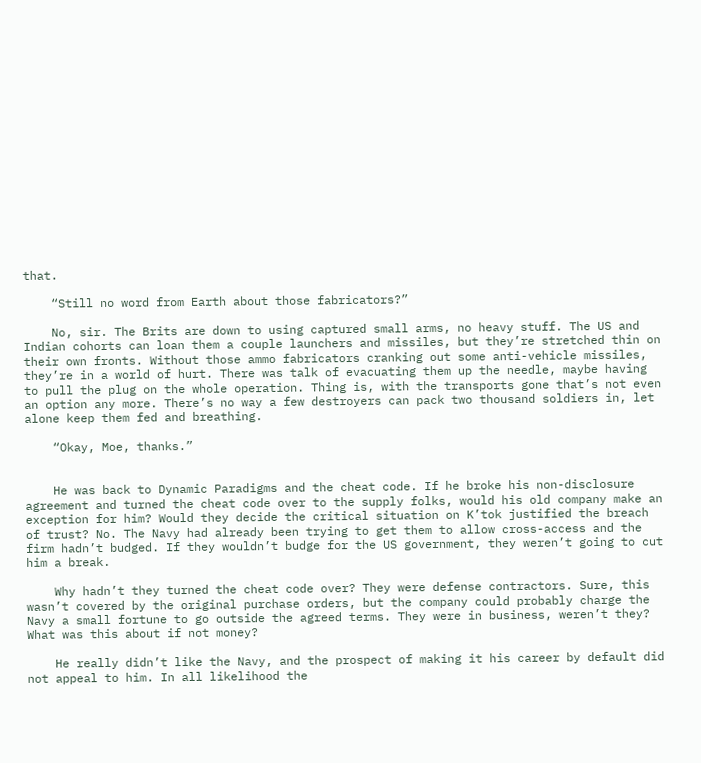that.

    “Still no word from Earth about those fabricators?”

    No, sir. The Brits are down to using captured small arms, no heavy stuff. The US and Indian cohorts can loan them a couple launchers and missiles, but they’re stretched thin on their own fronts. Without those ammo fabricators cranking out some anti-vehicle missiles, they’re in a world of hurt. There was talk of evacuating them up the needle, maybe having to pull the plug on the whole operation. Thing is, with the transports gone that’s not even an option any more. There’s no way a few destroyers can pack two thousand soldiers in, let alone keep them fed and breathing.

    “Okay, Moe, thanks.”


    He was back to Dynamic Paradigms and the cheat code. If he broke his non-disclosure agreement and turned the cheat code over to the supply folks, would his old company make an exception for him? Would they decide the critical situation on K’tok justified the breach of trust? No. The Navy had already been trying to get them to allow cross-access and the firm hadn’t budged. If they wouldn’t budge for the US government, they weren’t going to cut him a break.

    Why hadn’t they turned the cheat code over? They were defense contractors. Sure, this wasn’t covered by the original purchase orders, but the company could probably charge the Navy a small fortune to go outside the agreed terms. They were in business, weren’t they? What was this about if not money?

    He really didn’t like the Navy, and the prospect of making it his career by default did not appeal to him. In all likelihood the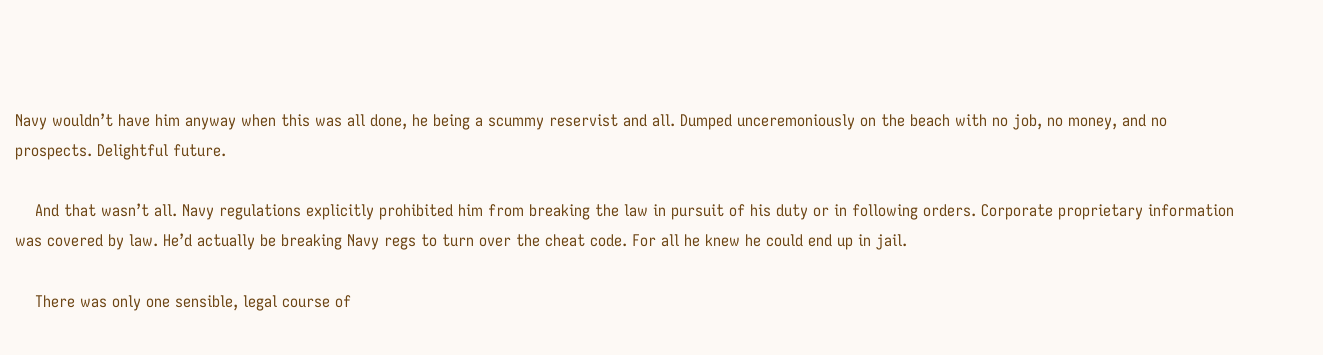Navy wouldn’t have him anyway when this was all done, he being a scummy reservist and all. Dumped unceremoniously on the beach with no job, no money, and no prospects. Delightful future.

    And that wasn’t all. Navy regulations explicitly prohibited him from breaking the law in pursuit of his duty or in following orders. Corporate proprietary information was covered by law. He’d actually be breaking Navy regs to turn over the cheat code. For all he knew he could end up in jail.

    There was only one sensible, legal course of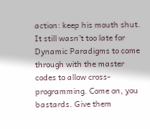action: keep his mouth shut. It still wasn’t too late for Dynamic Paradigms to come through with the master codes to allow cross-programming. Come on, you bastards. Give them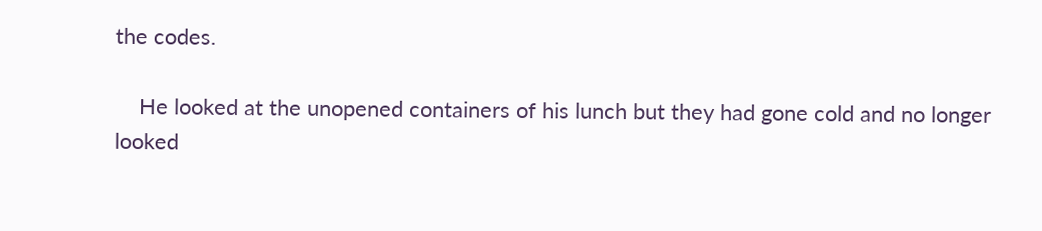the codes.

    He looked at the unopened containers of his lunch but they had gone cold and no longer looked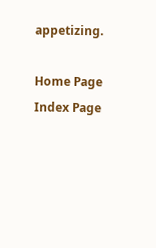appetizing.

Home Page Index Page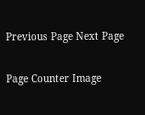Previous Page Next Page

Page Counter Image